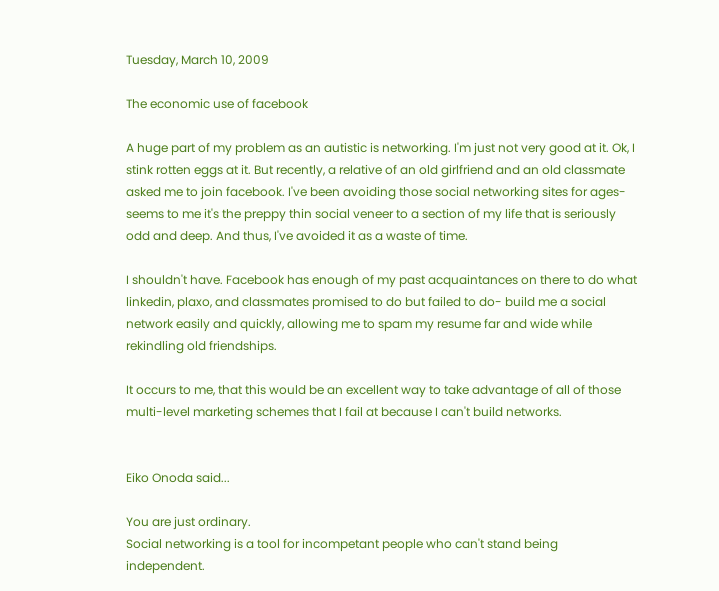Tuesday, March 10, 2009

The economic use of facebook

A huge part of my problem as an autistic is networking. I'm just not very good at it. Ok, I stink rotten eggs at it. But recently, a relative of an old girlfriend and an old classmate asked me to join facebook. I've been avoiding those social networking sites for ages- seems to me it's the preppy thin social veneer to a section of my life that is seriously odd and deep. And thus, I've avoided it as a waste of time.

I shouldn't have. Facebook has enough of my past acquaintances on there to do what linkedin, plaxo, and classmates promised to do but failed to do- build me a social network easily and quickly, allowing me to spam my resume far and wide while rekindling old friendships.

It occurs to me, that this would be an excellent way to take advantage of all of those multi-level marketing schemes that I fail at because I can't build networks.


Eiko Onoda said...

You are just ordinary.
Social networking is a tool for incompetant people who can't stand being independent.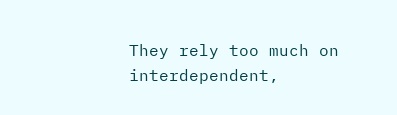They rely too much on interdependent,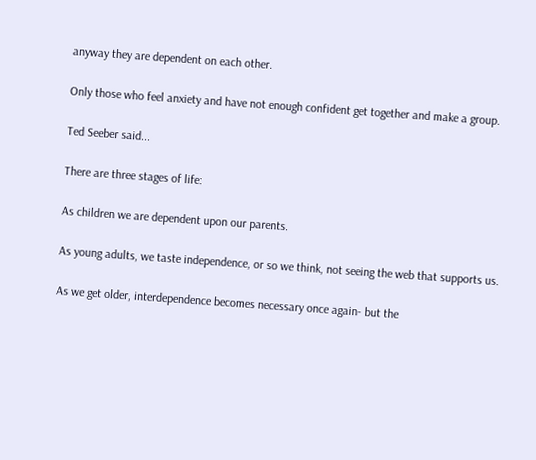anyway they are dependent on each other.

Only those who feel anxiety and have not enough confident get together and make a group.

Ted Seeber said...

There are three stages of life:

As children we are dependent upon our parents.

As young adults, we taste independence, or so we think, not seeing the web that supports us.

As we get older, interdependence becomes necessary once again- but the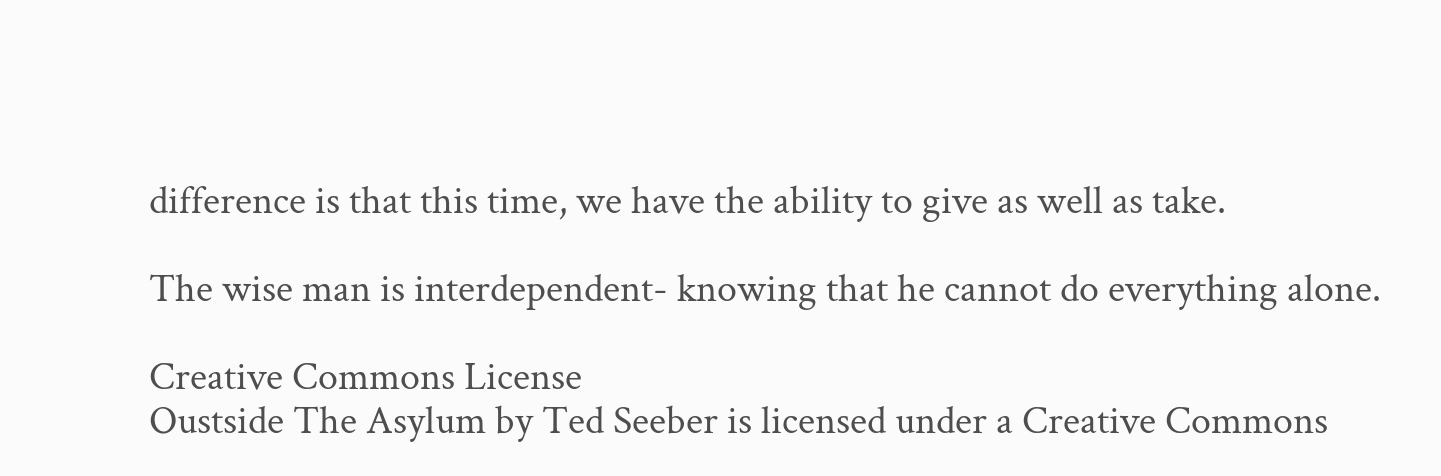difference is that this time, we have the ability to give as well as take.

The wise man is interdependent- knowing that he cannot do everything alone.

Creative Commons License
Oustside The Asylum by Ted Seeber is licensed under a Creative Commons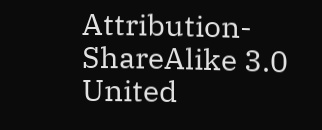Attribution-ShareAlike 3.0 United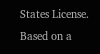States License.
Based on a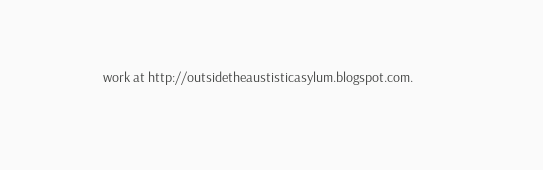work at http://outsidetheaustisticasylum.blogspot.com.